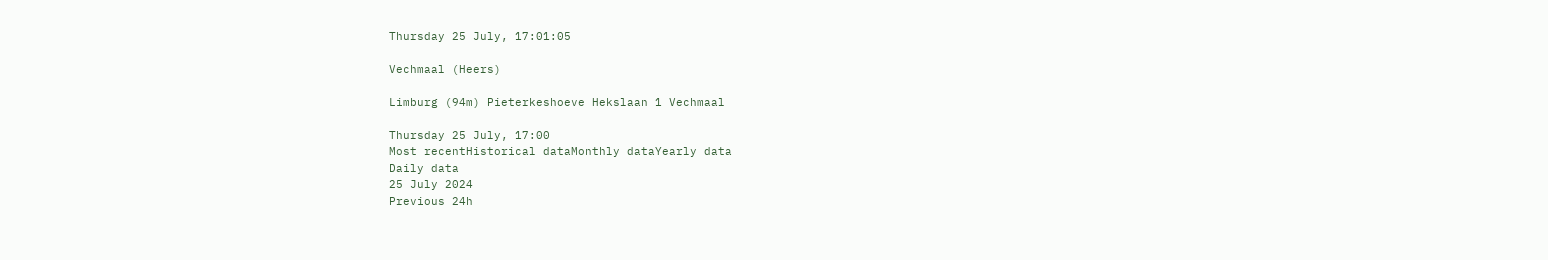Thursday 25 July, 17:01:05

Vechmaal (Heers)

Limburg (94m) Pieterkeshoeve Hekslaan 1 Vechmaal

Thursday 25 July, 17:00
Most recentHistorical dataMonthly dataYearly data
Daily data
25 July 2024
Previous 24h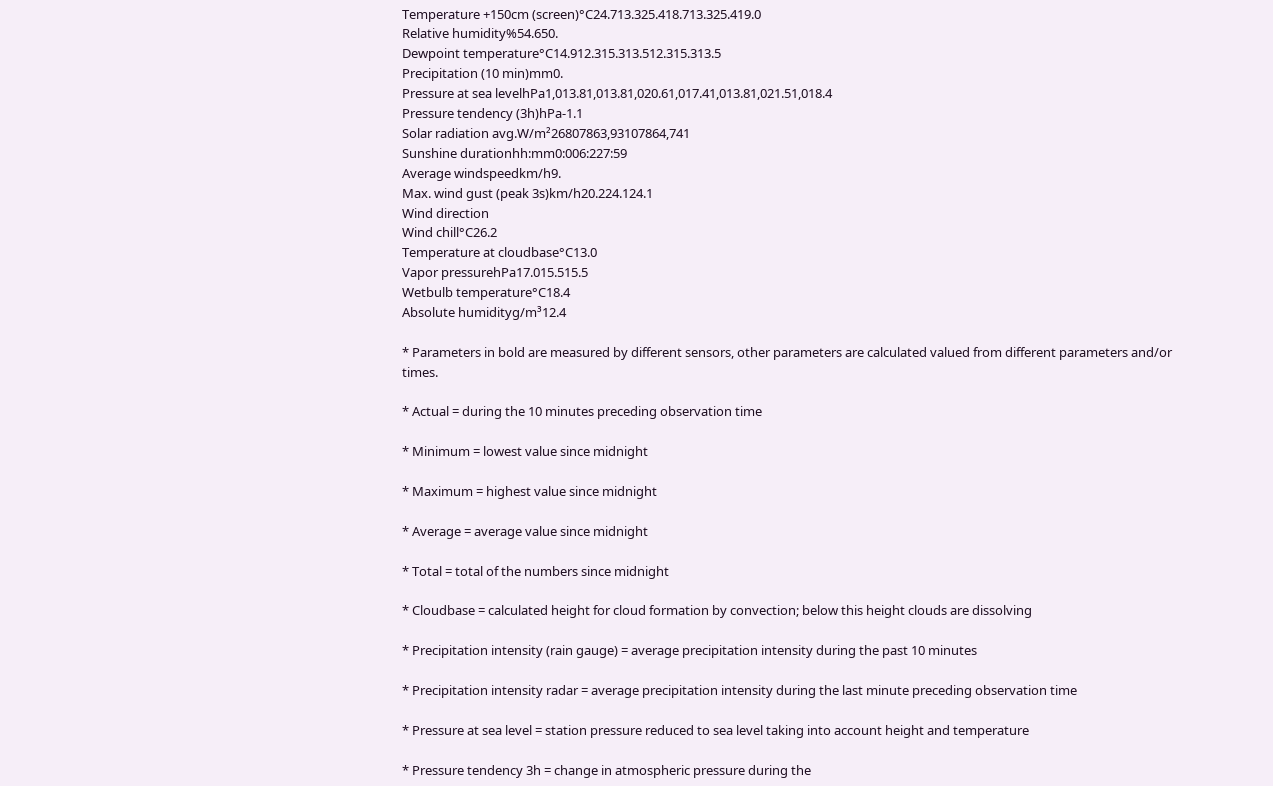Temperature +150cm (screen)°C24.713.325.418.713.325.419.0
Relative humidity%54.650.
Dewpoint temperature°C14.912.315.313.512.315.313.5
Precipitation (10 min)mm0.
Pressure at sea levelhPa1,013.81,013.81,020.61,017.41,013.81,021.51,018.4
Pressure tendency (3h)hPa-1.1
Solar radiation avg.W/m²26807863,93107864,741
Sunshine durationhh:mm0:006:227:59
Average windspeedkm/h9.
Max. wind gust (peak 3s)km/h20.224.124.1
Wind direction
Wind chill°C26.2
Temperature at cloudbase°C13.0
Vapor pressurehPa17.015.515.5
Wetbulb temperature°C18.4
Absolute humidityg/m³12.4

* Parameters in bold are measured by different sensors, other parameters are calculated valued from different parameters and/or times.

* Actual = during the 10 minutes preceding observation time

* Minimum = lowest value since midnight

* Maximum = highest value since midnight

* Average = average value since midnight

* Total = total of the numbers since midnight

* Cloudbase = calculated height for cloud formation by convection; below this height clouds are dissolving

* Precipitation intensity (rain gauge) = average precipitation intensity during the past 10 minutes

* Precipitation intensity radar = average precipitation intensity during the last minute preceding observation time

* Pressure at sea level = station pressure reduced to sea level taking into account height and temperature

* Pressure tendency 3h = change in atmospheric pressure during the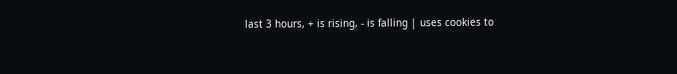last 3 hours, + is rising, - is falling | uses cookies to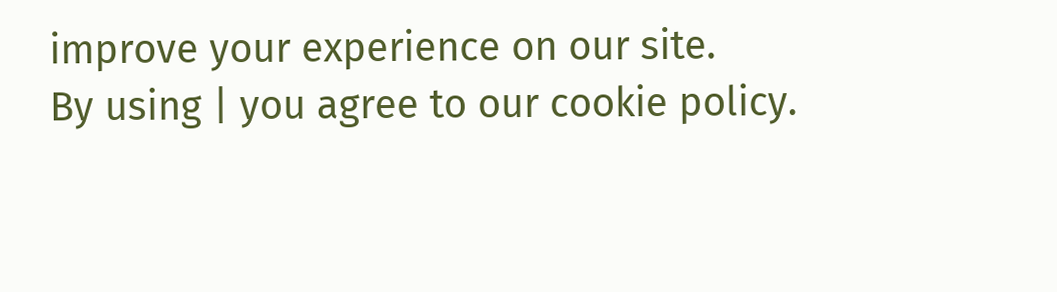improve your experience on our site.
By using | you agree to our cookie policy.